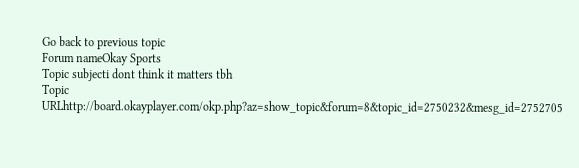Go back to previous topic
Forum nameOkay Sports
Topic subjecti dont think it matters tbh
Topic URLhttp://board.okayplayer.com/okp.php?az=show_topic&forum=8&topic_id=2750232&mesg_id=2752705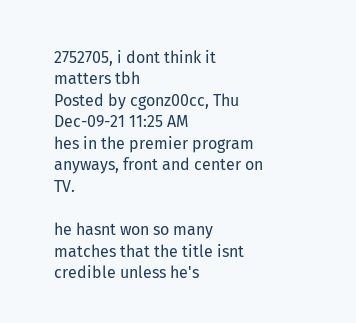2752705, i dont think it matters tbh
Posted by cgonz00cc, Thu Dec-09-21 11:25 AM
hes in the premier program anyways, front and center on TV.

he hasnt won so many matches that the title isnt credible unless he's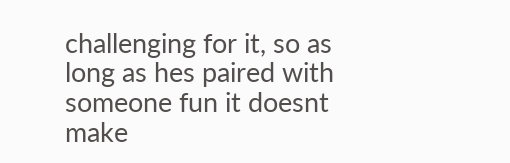challenging for it, so as long as hes paired with someone fun it doesnt make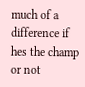much of a difference if hes the champ or not